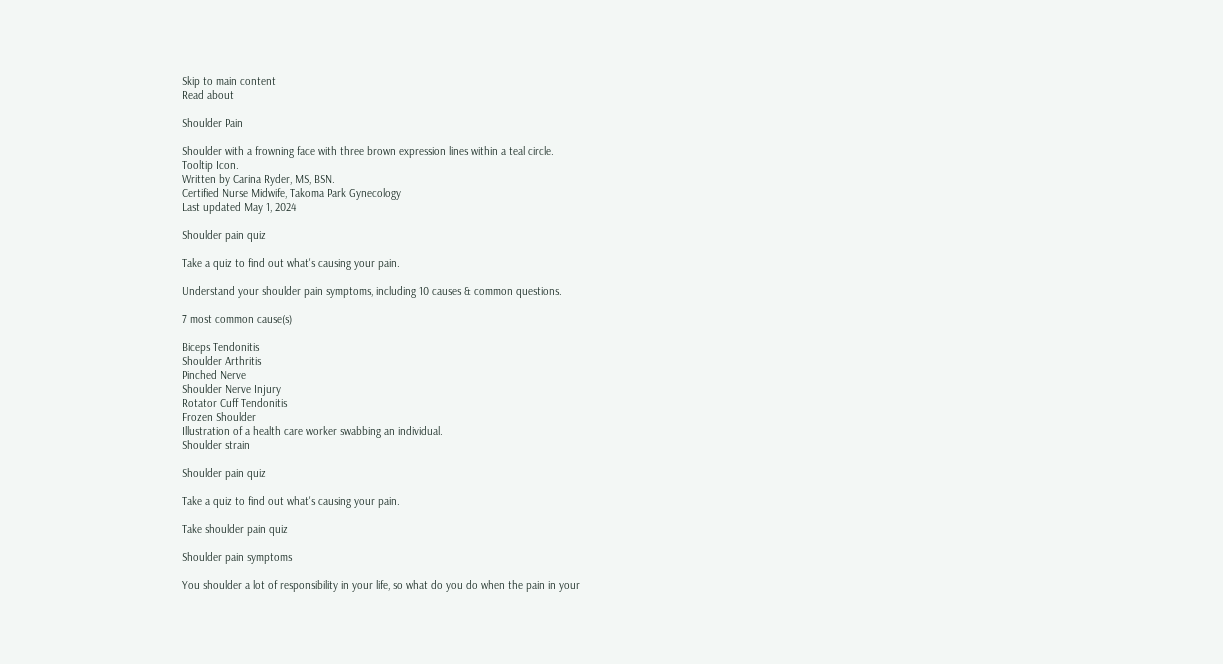Skip to main content
Read about

Shoulder Pain

Shoulder with a frowning face with three brown expression lines within a teal circle.
Tooltip Icon.
Written by Carina Ryder, MS, BSN.
Certified Nurse Midwife, Takoma Park Gynecology
Last updated May 1, 2024

Shoulder pain quiz

Take a quiz to find out what's causing your pain.

Understand your shoulder pain symptoms, including 10 causes & common questions.

7 most common cause(s)

Biceps Tendonitis
Shoulder Arthritis
Pinched Nerve
Shoulder Nerve Injury
Rotator Cuff Tendonitis
Frozen Shoulder
Illustration of a health care worker swabbing an individual.
Shoulder strain

Shoulder pain quiz

Take a quiz to find out what's causing your pain.

Take shoulder pain quiz

Shoulder pain symptoms

You shoulder a lot of responsibility in your life, so what do you do when the pain in your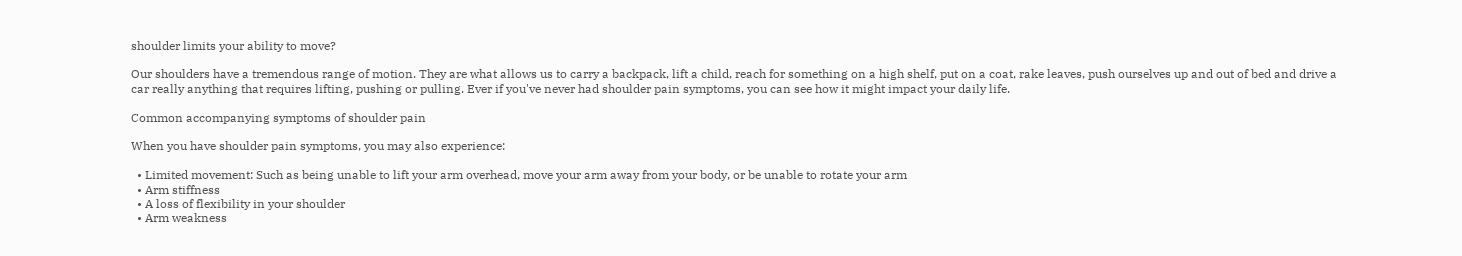shoulder limits your ability to move?

Our shoulders have a tremendous range of motion. They are what allows us to carry a backpack, lift a child, reach for something on a high shelf, put on a coat, rake leaves, push ourselves up and out of bed and drive a car really anything that requires lifting, pushing or pulling. Ever if you've never had shoulder pain symptoms, you can see how it might impact your daily life.

Common accompanying symptoms of shoulder pain

When you have shoulder pain symptoms, you may also experience:

  • Limited movement: Such as being unable to lift your arm overhead, move your arm away from your body, or be unable to rotate your arm
  • Arm stiffness
  • A loss of flexibility in your shoulder
  • Arm weakness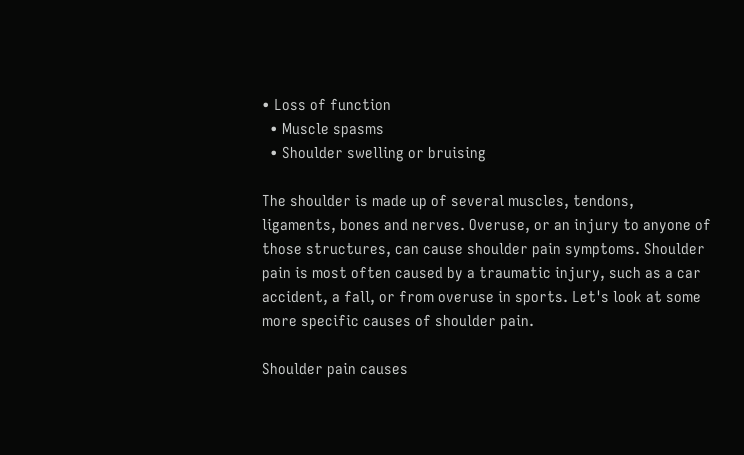• Loss of function
  • Muscle spasms
  • Shoulder swelling or bruising

The shoulder is made up of several muscles, tendons, ligaments, bones and nerves. Overuse, or an injury to anyone of those structures, can cause shoulder pain symptoms. Shoulder pain is most often caused by a traumatic injury, such as a car accident, a fall, or from overuse in sports. Let's look at some more specific causes of shoulder pain.

Shoulder pain causes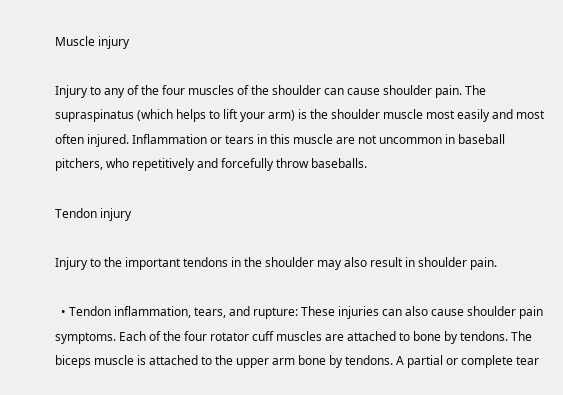Muscle injury

Injury to any of the four muscles of the shoulder can cause shoulder pain. The supraspinatus (which helps to lift your arm) is the shoulder muscle most easily and most often injured. Inflammation or tears in this muscle are not uncommon in baseball pitchers, who repetitively and forcefully throw baseballs.

Tendon injury

Injury to the important tendons in the shoulder may also result in shoulder pain.

  • Tendon inflammation, tears, and rupture: These injuries can also cause shoulder pain symptoms. Each of the four rotator cuff muscles are attached to bone by tendons. The biceps muscle is attached to the upper arm bone by tendons. A partial or complete tear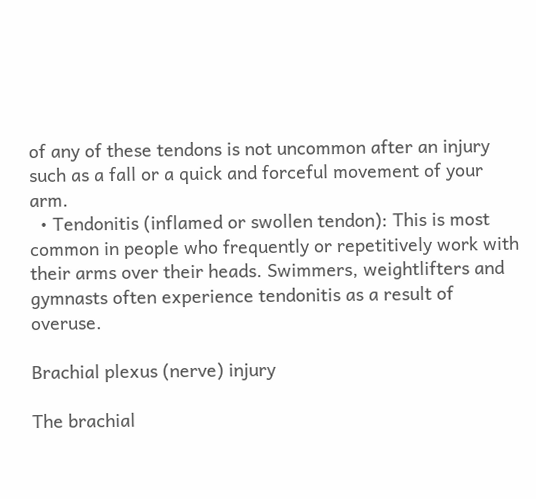of any of these tendons is not uncommon after an injury such as a fall or a quick and forceful movement of your arm.
  • Tendonitis (inflamed or swollen tendon): This is most common in people who frequently or repetitively work with their arms over their heads. Swimmers, weightlifters and gymnasts often experience tendonitis as a result of overuse.

Brachial plexus (nerve) injury

The brachial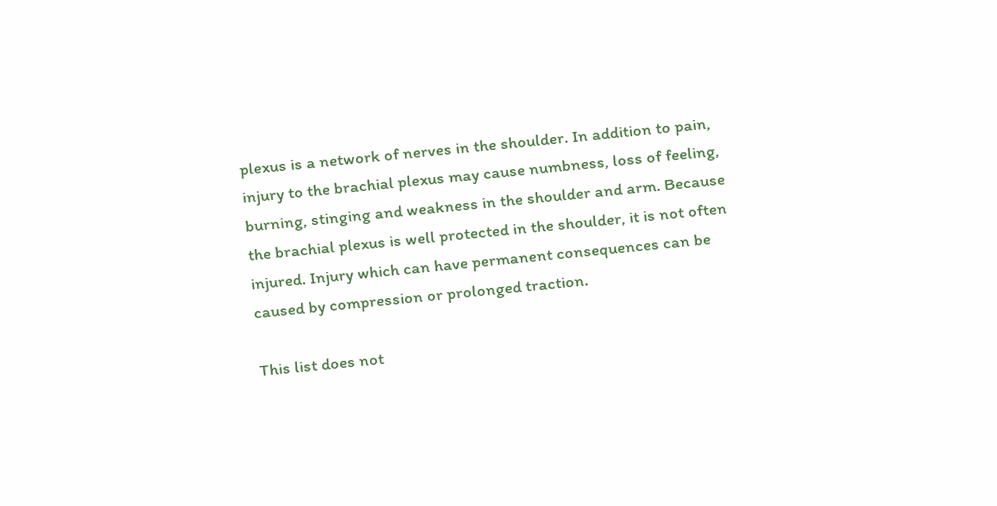plexus is a network of nerves in the shoulder. In addition to pain, injury to the brachial plexus may cause numbness, loss of feeling, burning, stinging and weakness in the shoulder and arm. Because the brachial plexus is well protected in the shoulder, it is not often injured. Injury which can have permanent consequences can be caused by compression or prolonged traction.

This list does not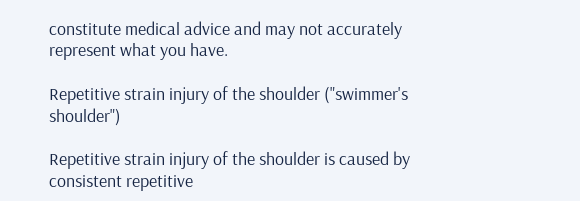constitute medical advice and may not accurately represent what you have.

Repetitive strain injury of the shoulder ("swimmer's shoulder")

Repetitive strain injury of the shoulder is caused by consistent repetitive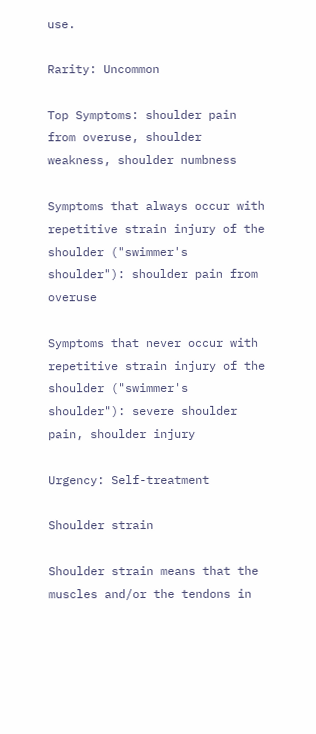use.

Rarity: Uncommon

Top Symptoms: shoulder pain from overuse, shoulder weakness, shoulder numbness

Symptoms that always occur with repetitive strain injury of the shoulder ("swimmer's shoulder"): shoulder pain from overuse

Symptoms that never occur with repetitive strain injury of the shoulder ("swimmer's shoulder"): severe shoulder pain, shoulder injury

Urgency: Self-treatment

Shoulder strain

Shoulder strain means that the muscles and/or the tendons in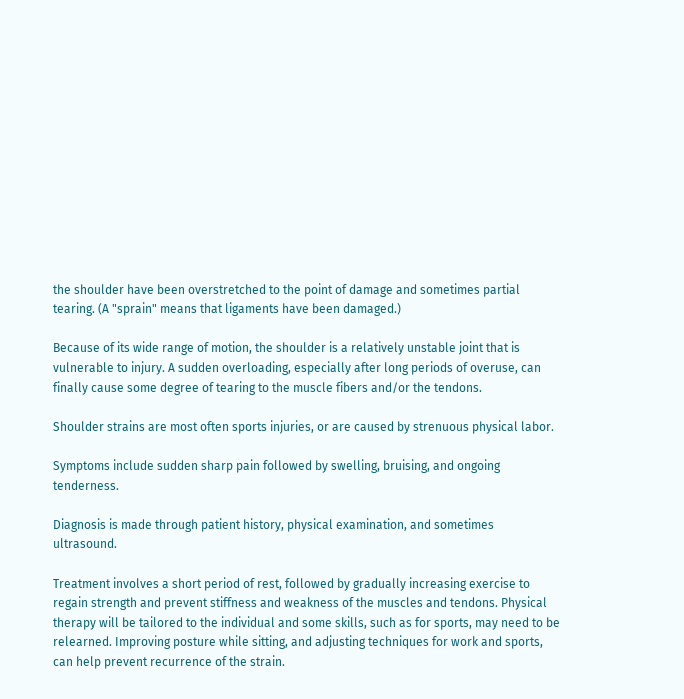the shoulder have been overstretched to the point of damage and sometimes partial tearing. (A "sprain" means that ligaments have been damaged.)

Because of its wide range of motion, the shoulder is a relatively unstable joint that is vulnerable to injury. A sudden overloading, especially after long periods of overuse, can finally cause some degree of tearing to the muscle fibers and/or the tendons.

Shoulder strains are most often sports injuries, or are caused by strenuous physical labor.

Symptoms include sudden sharp pain followed by swelling, bruising, and ongoing tenderness.

Diagnosis is made through patient history, physical examination, and sometimes ultrasound.

Treatment involves a short period of rest, followed by gradually increasing exercise to regain strength and prevent stiffness and weakness of the muscles and tendons. Physical therapy will be tailored to the individual and some skills, such as for sports, may need to be relearned. Improving posture while sitting, and adjusting techniques for work and sports, can help prevent recurrence of the strain.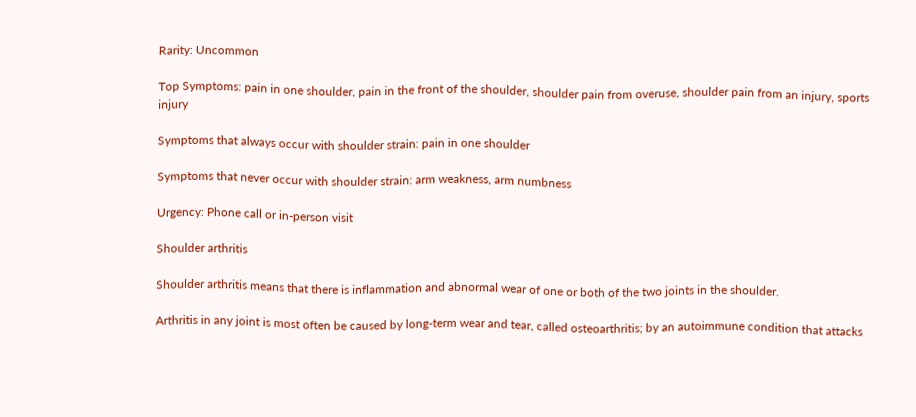Rarity: Uncommon

Top Symptoms: pain in one shoulder, pain in the front of the shoulder, shoulder pain from overuse, shoulder pain from an injury, sports injury

Symptoms that always occur with shoulder strain: pain in one shoulder

Symptoms that never occur with shoulder strain: arm weakness, arm numbness

Urgency: Phone call or in-person visit

Shoulder arthritis

Shoulder arthritis means that there is inflammation and abnormal wear of one or both of the two joints in the shoulder.

Arthritis in any joint is most often be caused by long-term wear and tear, called osteoarthritis; by an autoimmune condition that attacks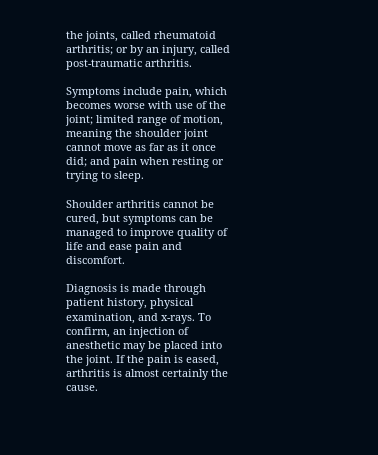the joints, called rheumatoid arthritis; or by an injury, called post-traumatic arthritis.

Symptoms include pain, which becomes worse with use of the joint; limited range of motion, meaning the shoulder joint cannot move as far as it once did; and pain when resting or trying to sleep.

Shoulder arthritis cannot be cured, but symptoms can be managed to improve quality of life and ease pain and discomfort.

Diagnosis is made through patient history, physical examination, and x-rays. To confirm, an injection of anesthetic may be placed into the joint. If the pain is eased, arthritis is almost certainly the cause.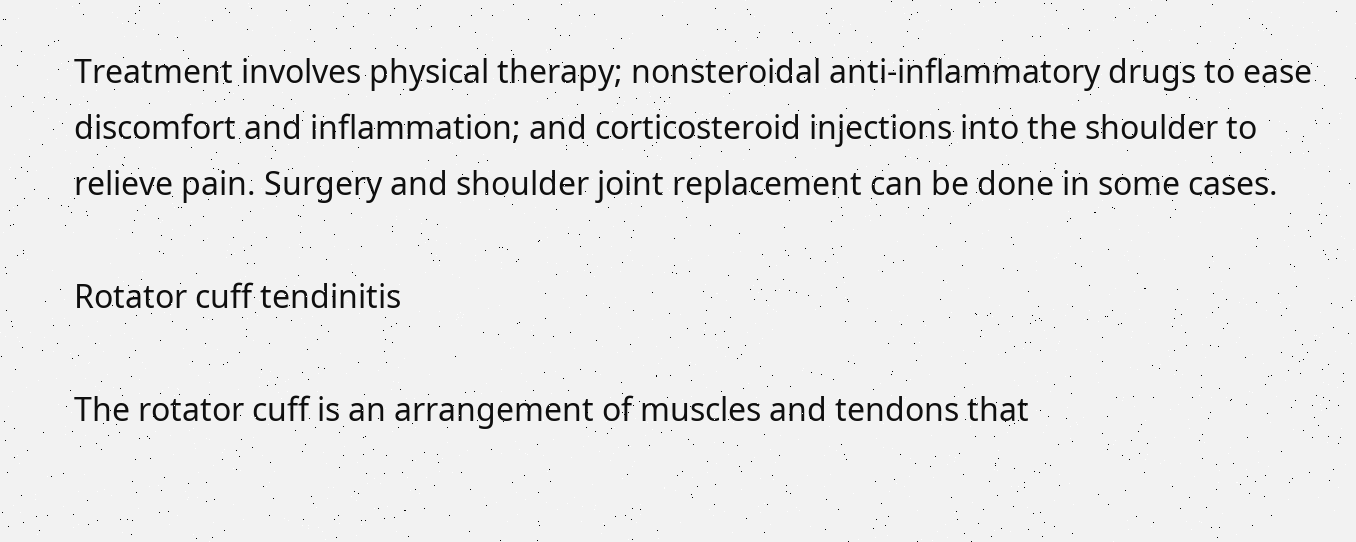Treatment involves physical therapy; nonsteroidal anti-inflammatory drugs to ease discomfort and inflammation; and corticosteroid injections into the shoulder to relieve pain. Surgery and shoulder joint replacement can be done in some cases.

Rotator cuff tendinitis

The rotator cuff is an arrangement of muscles and tendons that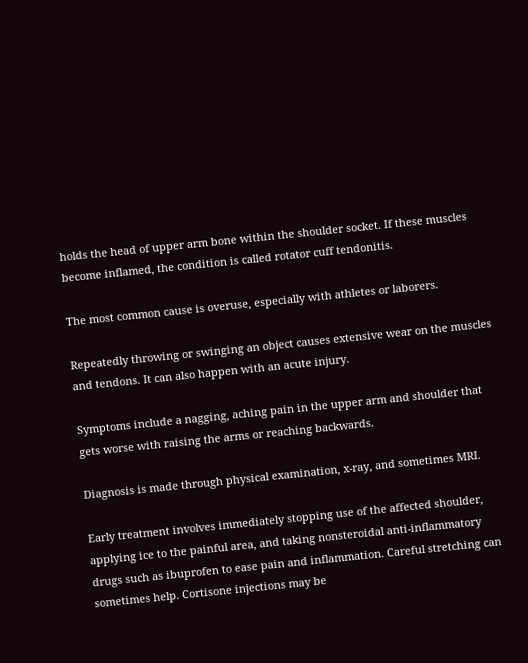holds the head of upper arm bone within the shoulder socket. If these muscles become inflamed, the condition is called rotator cuff tendonitis.

The most common cause is overuse, especially with athletes or laborers.

Repeatedly throwing or swinging an object causes extensive wear on the muscles and tendons. It can also happen with an acute injury.

Symptoms include a nagging, aching pain in the upper arm and shoulder that gets worse with raising the arms or reaching backwards.

Diagnosis is made through physical examination, x-ray, and sometimes MRI.

Early treatment involves immediately stopping use of the affected shoulder, applying ice to the painful area, and taking nonsteroidal anti-inflammatory drugs such as ibuprofen to ease pain and inflammation. Careful stretching can sometimes help. Cortisone injections may be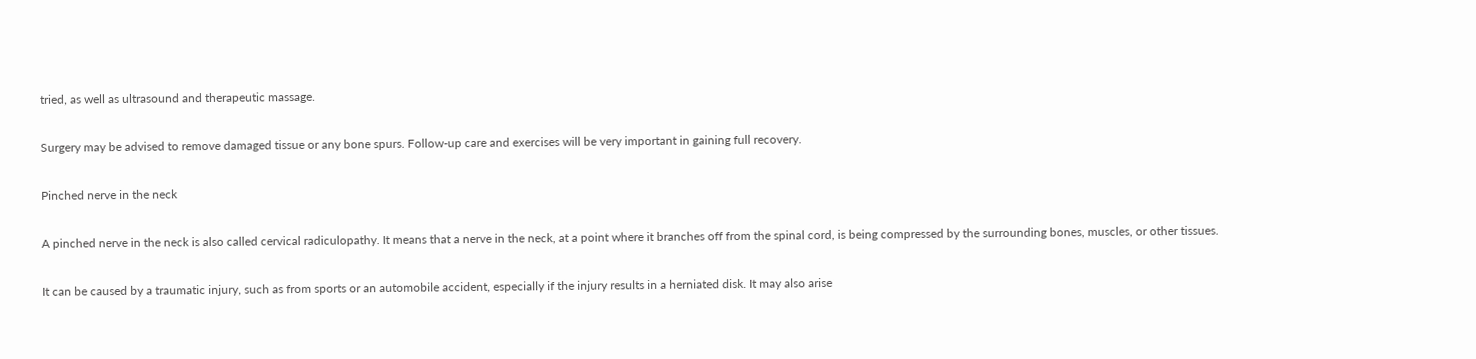tried, as well as ultrasound and therapeutic massage.

Surgery may be advised to remove damaged tissue or any bone spurs. Follow-up care and exercises will be very important in gaining full recovery.

Pinched nerve in the neck

A pinched nerve in the neck is also called cervical radiculopathy. It means that a nerve in the neck, at a point where it branches off from the spinal cord, is being compressed by the surrounding bones, muscles, or other tissues.

It can be caused by a traumatic injury, such as from sports or an automobile accident, especially if the injury results in a herniated disk. It may also arise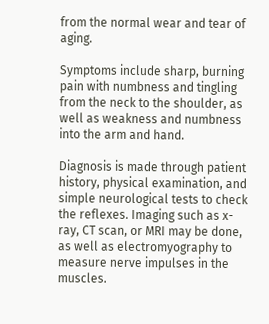from the normal wear and tear of aging.

Symptoms include sharp, burning pain with numbness and tingling from the neck to the shoulder, as well as weakness and numbness into the arm and hand.

Diagnosis is made through patient history, physical examination, and simple neurological tests to check the reflexes. Imaging such as x-ray, CT scan, or MRI may be done, as well as electromyography to measure nerve impulses in the muscles.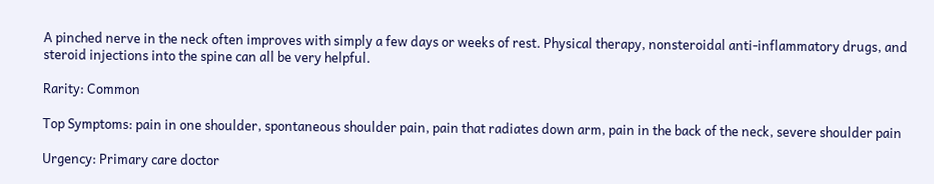A pinched nerve in the neck often improves with simply a few days or weeks of rest. Physical therapy, nonsteroidal anti-inflammatory drugs, and steroid injections into the spine can all be very helpful.

Rarity: Common

Top Symptoms: pain in one shoulder, spontaneous shoulder pain, pain that radiates down arm, pain in the back of the neck, severe shoulder pain

Urgency: Primary care doctor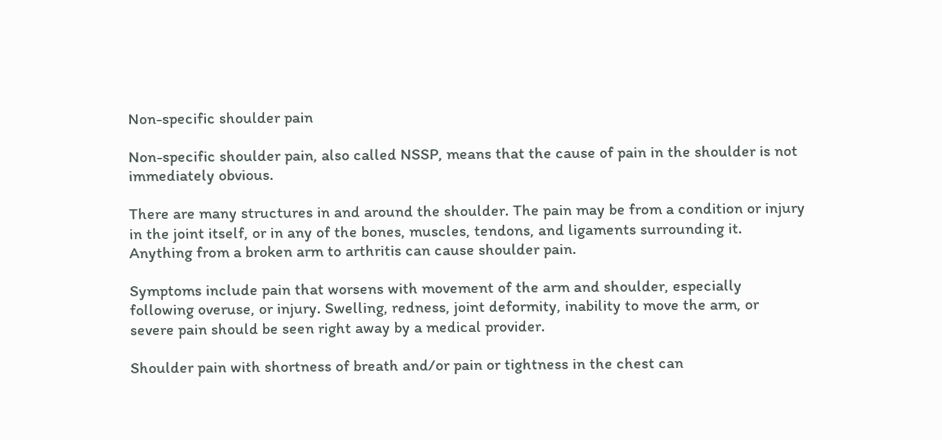Non-specific shoulder pain

Non-specific shoulder pain, also called NSSP, means that the cause of pain in the shoulder is not immediately obvious.

There are many structures in and around the shoulder. The pain may be from a condition or injury in the joint itself, or in any of the bones, muscles, tendons, and ligaments surrounding it. Anything from a broken arm to arthritis can cause shoulder pain.

Symptoms include pain that worsens with movement of the arm and shoulder, especially following overuse, or injury. Swelling, redness, joint deformity, inability to move the arm, or severe pain should be seen right away by a medical provider.

Shoulder pain with shortness of breath and/or pain or tightness in the chest can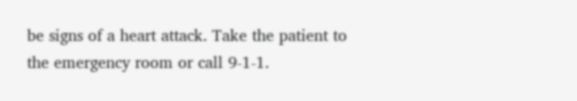be signs of a heart attack. Take the patient to the emergency room or call 9-1-1.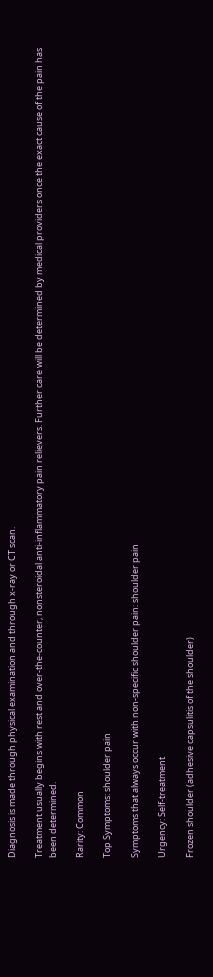Diagnosis is made through physical examination and through x-ray or CT scan.

Treatment usually begins with rest and over-the-counter, nonsteroidal anti-inflammatory pain relievers. Further care will be determined by medical providers once the exact cause of the pain has been determined.

Rarity: Common

Top Symptoms: shoulder pain

Symptoms that always occur with non-specific shoulder pain: shoulder pain

Urgency: Self-treatment

Frozen shoulder (adhesive capsulitis of the shoulder)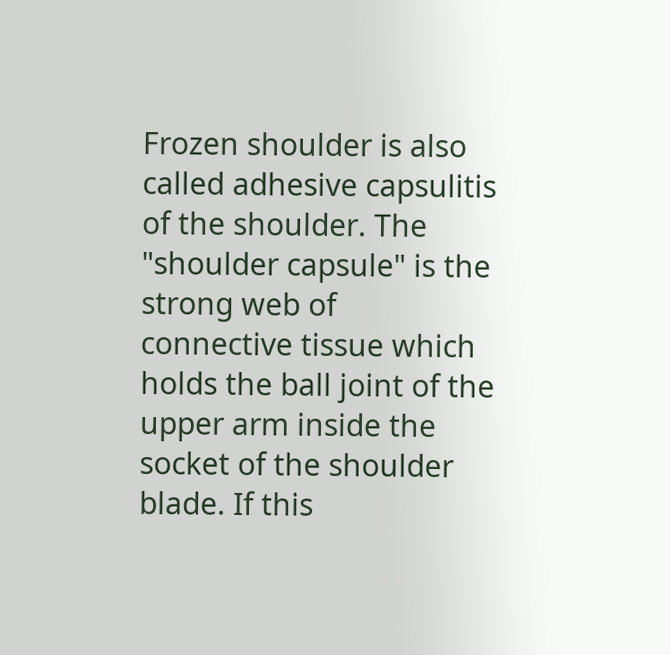Frozen shoulder is also called adhesive capsulitis of the shoulder. The "shoulder capsule" is the strong web of connective tissue which holds the ball joint of the upper arm inside the socket of the shoulder blade. If this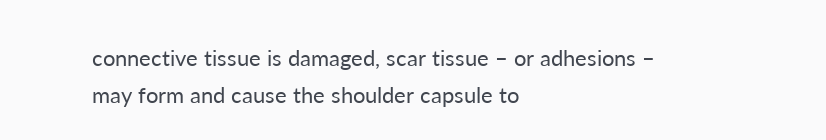connective tissue is damaged, scar tissue – or adhesions – may form and cause the shoulder capsule to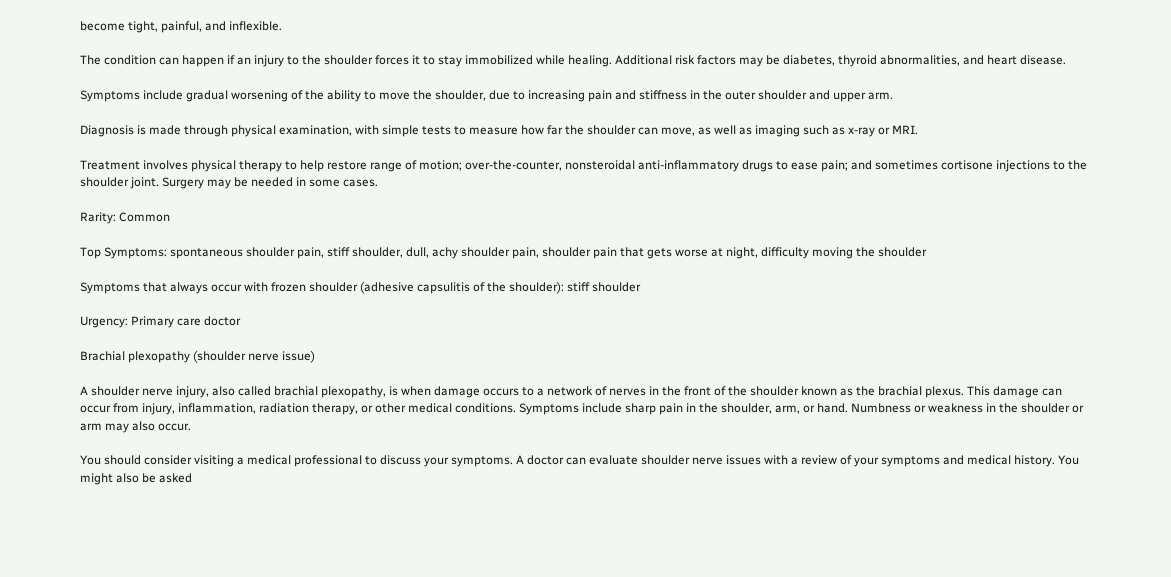become tight, painful, and inflexible.

The condition can happen if an injury to the shoulder forces it to stay immobilized while healing. Additional risk factors may be diabetes, thyroid abnormalities, and heart disease.

Symptoms include gradual worsening of the ability to move the shoulder, due to increasing pain and stiffness in the outer shoulder and upper arm.

Diagnosis is made through physical examination, with simple tests to measure how far the shoulder can move, as well as imaging such as x-ray or MRI.

Treatment involves physical therapy to help restore range of motion; over-the-counter, nonsteroidal anti-inflammatory drugs to ease pain; and sometimes cortisone injections to the shoulder joint. Surgery may be needed in some cases.

Rarity: Common

Top Symptoms: spontaneous shoulder pain, stiff shoulder, dull, achy shoulder pain, shoulder pain that gets worse at night, difficulty moving the shoulder

Symptoms that always occur with frozen shoulder (adhesive capsulitis of the shoulder): stiff shoulder

Urgency: Primary care doctor

Brachial plexopathy (shoulder nerve issue)

A shoulder nerve injury, also called brachial plexopathy, is when damage occurs to a network of nerves in the front of the shoulder known as the brachial plexus. This damage can occur from injury, inflammation, radiation therapy, or other medical conditions. Symptoms include sharp pain in the shoulder, arm, or hand. Numbness or weakness in the shoulder or arm may also occur.

You should consider visiting a medical professional to discuss your symptoms. A doctor can evaluate shoulder nerve issues with a review of your symptoms and medical history. You might also be asked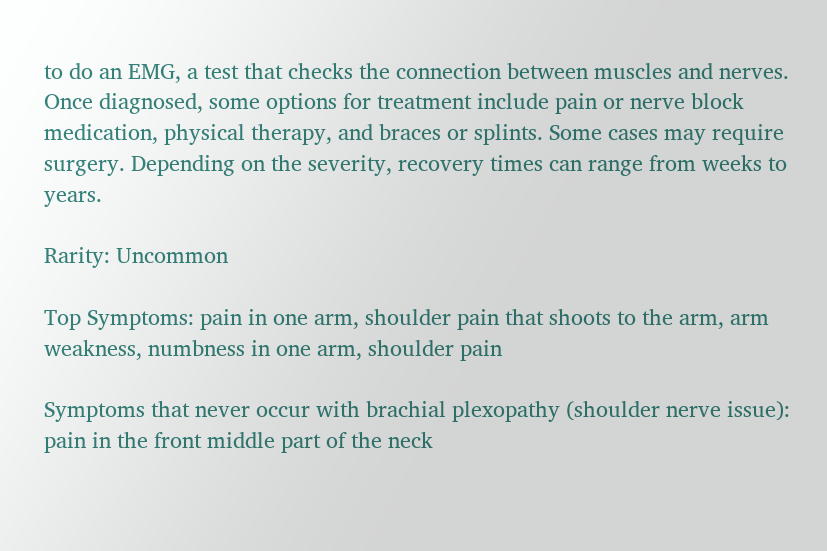to do an EMG, a test that checks the connection between muscles and nerves. Once diagnosed, some options for treatment include pain or nerve block medication, physical therapy, and braces or splints. Some cases may require surgery. Depending on the severity, recovery times can range from weeks to years.

Rarity: Uncommon

Top Symptoms: pain in one arm, shoulder pain that shoots to the arm, arm weakness, numbness in one arm, shoulder pain

Symptoms that never occur with brachial plexopathy (shoulder nerve issue): pain in the front middle part of the neck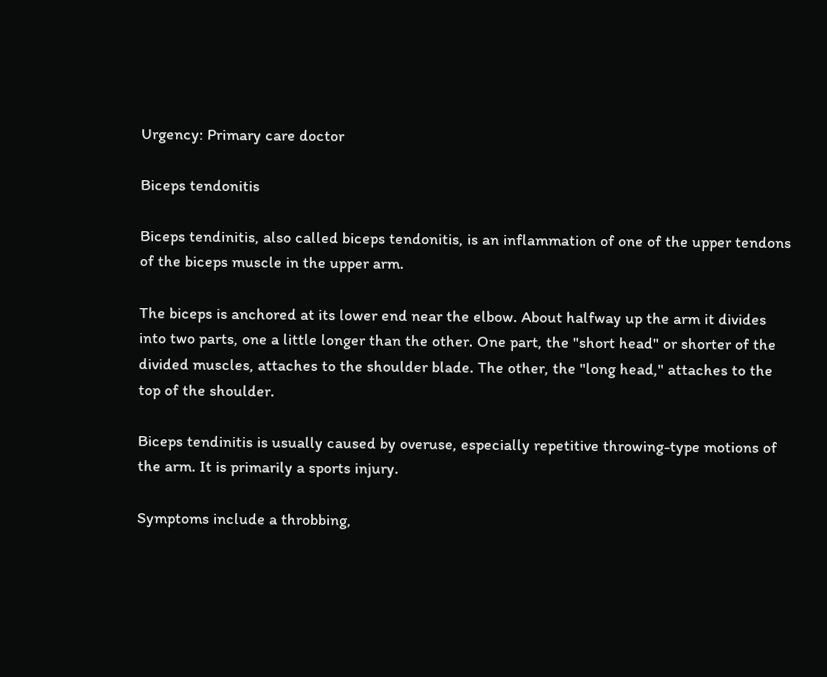Urgency: Primary care doctor

Biceps tendonitis

Biceps tendinitis, also called biceps tendonitis, is an inflammation of one of the upper tendons of the biceps muscle in the upper arm.

The biceps is anchored at its lower end near the elbow. About halfway up the arm it divides into two parts, one a little longer than the other. One part, the "short head" or shorter of the divided muscles, attaches to the shoulder blade. The other, the "long head," attaches to the top of the shoulder.

Biceps tendinitis is usually caused by overuse, especially repetitive throwing-type motions of the arm. It is primarily a sports injury.

Symptoms include a throbbing,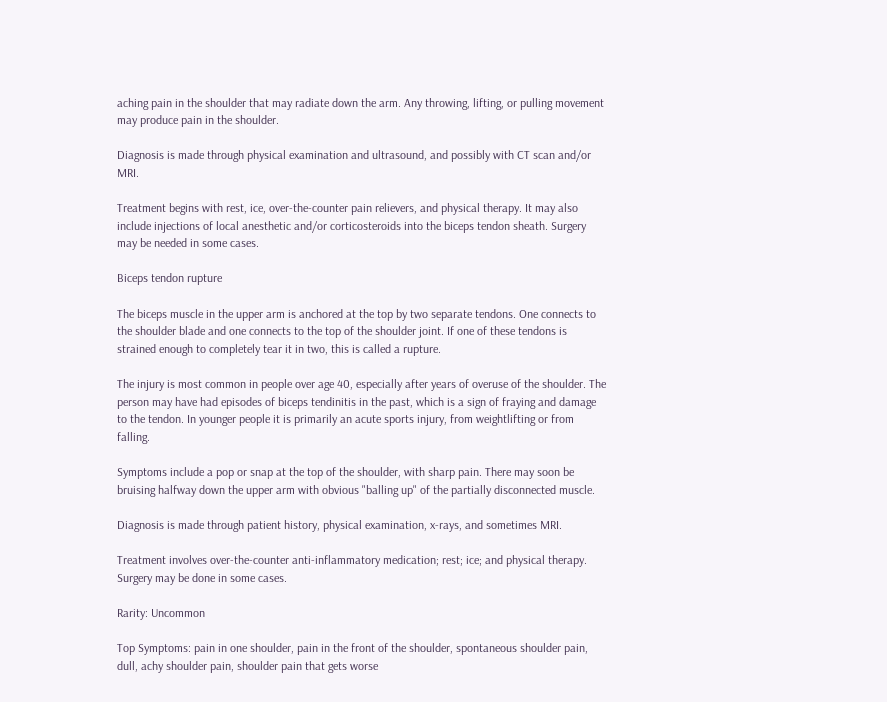aching pain in the shoulder that may radiate down the arm. Any throwing, lifting, or pulling movement may produce pain in the shoulder.

Diagnosis is made through physical examination and ultrasound, and possibly with CT scan and/or MRI.

Treatment begins with rest, ice, over-the-counter pain relievers, and physical therapy. It may also include injections of local anesthetic and/or corticosteroids into the biceps tendon sheath. Surgery may be needed in some cases.

Biceps tendon rupture

The biceps muscle in the upper arm is anchored at the top by two separate tendons. One connects to the shoulder blade and one connects to the top of the shoulder joint. If one of these tendons is strained enough to completely tear it in two, this is called a rupture.

The injury is most common in people over age 40, especially after years of overuse of the shoulder. The person may have had episodes of biceps tendinitis in the past, which is a sign of fraying and damage to the tendon. In younger people it is primarily an acute sports injury, from weightlifting or from falling.

Symptoms include a pop or snap at the top of the shoulder, with sharp pain. There may soon be bruising halfway down the upper arm with obvious "balling up" of the partially disconnected muscle.

Diagnosis is made through patient history, physical examination, x-rays, and sometimes MRI.

Treatment involves over-the-counter anti-inflammatory medication; rest; ice; and physical therapy. Surgery may be done in some cases.

Rarity: Uncommon

Top Symptoms: pain in one shoulder, pain in the front of the shoulder, spontaneous shoulder pain, dull, achy shoulder pain, shoulder pain that gets worse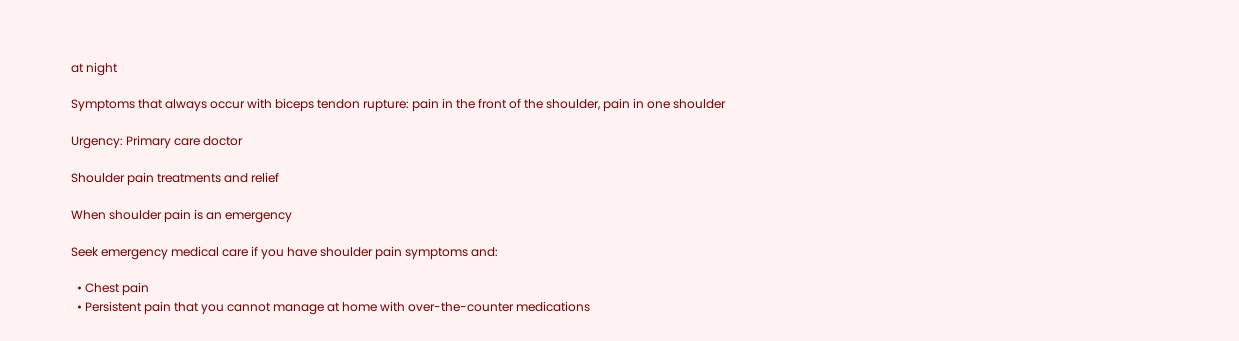at night

Symptoms that always occur with biceps tendon rupture: pain in the front of the shoulder, pain in one shoulder

Urgency: Primary care doctor

Shoulder pain treatments and relief

When shoulder pain is an emergency

Seek emergency medical care if you have shoulder pain symptoms and:

  • Chest pain
  • Persistent pain that you cannot manage at home with over-the-counter medications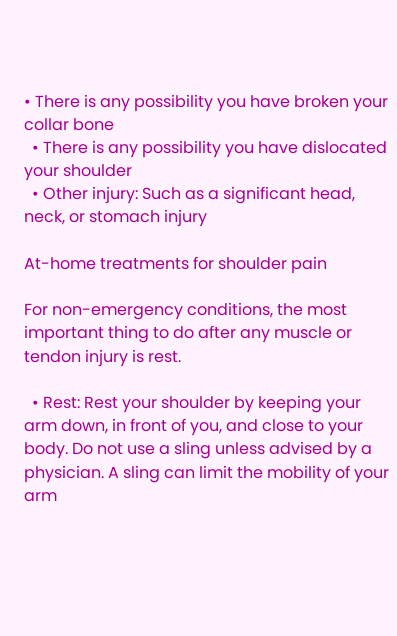• There is any possibility you have broken your collar bone
  • There is any possibility you have dislocated your shoulder
  • Other injury: Such as a significant head, neck, or stomach injury

At-home treatments for shoulder pain

For non-emergency conditions, the most important thing to do after any muscle or tendon injury is rest.

  • Rest: Rest your shoulder by keeping your arm down, in front of you, and close to your body. Do not use a sling unless advised by a physician. A sling can limit the mobility of your arm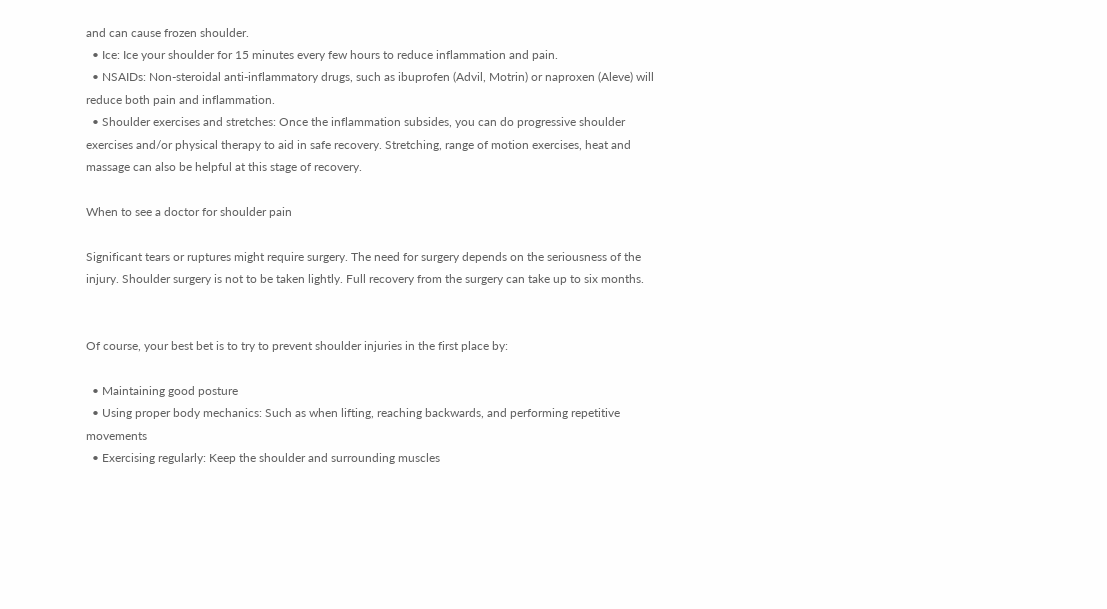and can cause frozen shoulder.
  • Ice: Ice your shoulder for 15 minutes every few hours to reduce inflammation and pain.
  • NSAIDs: Non-steroidal anti-inflammatory drugs, such as ibuprofen (Advil, Motrin) or naproxen (Aleve) will reduce both pain and inflammation.
  • Shoulder exercises and stretches: Once the inflammation subsides, you can do progressive shoulder exercises and/or physical therapy to aid in safe recovery. Stretching, range of motion exercises, heat and massage can also be helpful at this stage of recovery.

When to see a doctor for shoulder pain

Significant tears or ruptures might require surgery. The need for surgery depends on the seriousness of the injury. Shoulder surgery is not to be taken lightly. Full recovery from the surgery can take up to six months.


Of course, your best bet is to try to prevent shoulder injuries in the first place by:

  • Maintaining good posture
  • Using proper body mechanics: Such as when lifting, reaching backwards, and performing repetitive movements
  • Exercising regularly: Keep the shoulder and surrounding muscles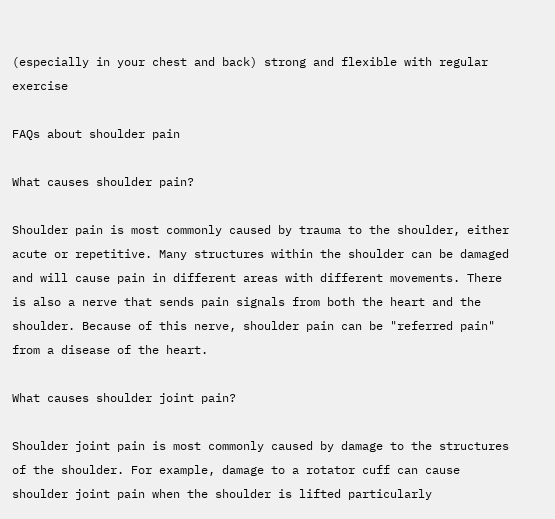(especially in your chest and back) strong and flexible with regular exercise

FAQs about shoulder pain

What causes shoulder pain?

Shoulder pain is most commonly caused by trauma to the shoulder, either acute or repetitive. Many structures within the shoulder can be damaged and will cause pain in different areas with different movements. There is also a nerve that sends pain signals from both the heart and the shoulder. Because of this nerve, shoulder pain can be "referred pain" from a disease of the heart.

What causes shoulder joint pain?

Shoulder joint pain is most commonly caused by damage to the structures of the shoulder. For example, damage to a rotator cuff can cause shoulder joint pain when the shoulder is lifted particularly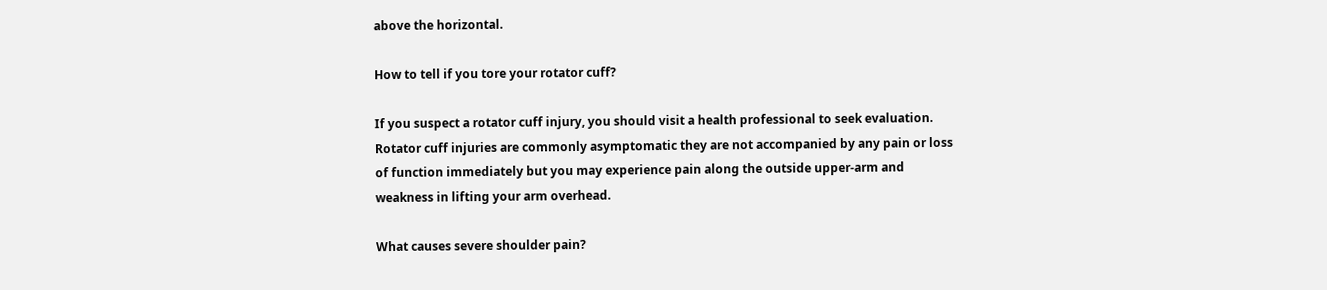above the horizontal.

How to tell if you tore your rotator cuff?

If you suspect a rotator cuff injury, you should visit a health professional to seek evaluation. Rotator cuff injuries are commonly asymptomatic they are not accompanied by any pain or loss of function immediately but you may experience pain along the outside upper-arm and weakness in lifting your arm overhead.

What causes severe shoulder pain?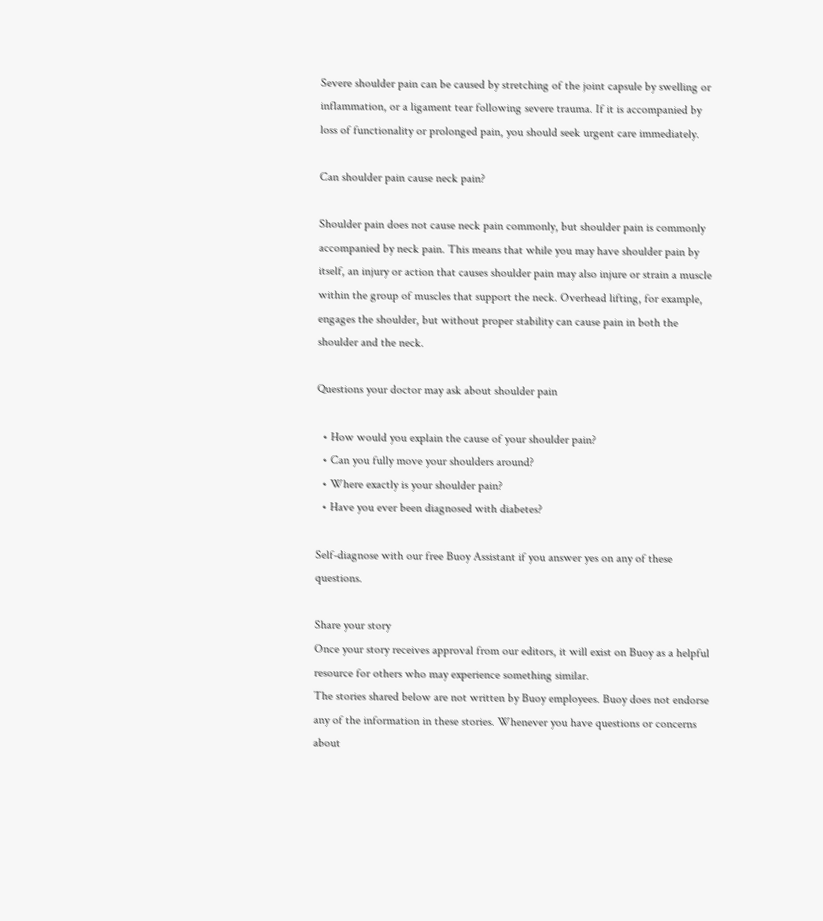Severe shoulder pain can be caused by stretching of the joint capsule by swelling or inflammation, or a ligament tear following severe trauma. If it is accompanied by loss of functionality or prolonged pain, you should seek urgent care immediately.

Can shoulder pain cause neck pain?

Shoulder pain does not cause neck pain commonly, but shoulder pain is commonly accompanied by neck pain. This means that while you may have shoulder pain by itself, an injury or action that causes shoulder pain may also injure or strain a muscle within the group of muscles that support the neck. Overhead lifting, for example, engages the shoulder, but without proper stability can cause pain in both the shoulder and the neck.

Questions your doctor may ask about shoulder pain

  • How would you explain the cause of your shoulder pain?
  • Can you fully move your shoulders around?
  • Where exactly is your shoulder pain?
  • Have you ever been diagnosed with diabetes?

Self-diagnose with our free Buoy Assistant if you answer yes on any of these questions.

Share your story
Once your story receives approval from our editors, it will exist on Buoy as a helpful resource for others who may experience something similar.
The stories shared below are not written by Buoy employees. Buoy does not endorse any of the information in these stories. Whenever you have questions or concerns about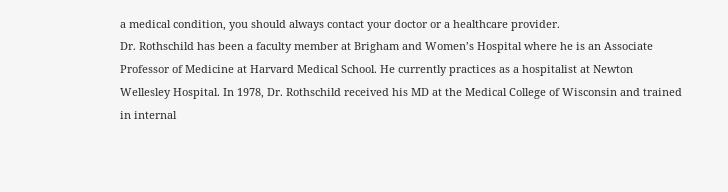a medical condition, you should always contact your doctor or a healthcare provider.
Dr. Rothschild has been a faculty member at Brigham and Women’s Hospital where he is an Associate Professor of Medicine at Harvard Medical School. He currently practices as a hospitalist at Newton Wellesley Hospital. In 1978, Dr. Rothschild received his MD at the Medical College of Wisconsin and trained in internal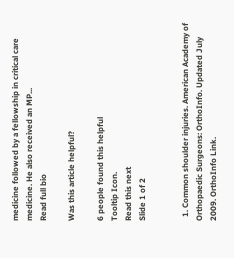medicine followed by a fellowship in critical care medicine. He also received an MP...
Read full bio

Was this article helpful?

6 people found this helpful
Tooltip Icon.
Read this next
Slide 1 of 2


  1. Common shoulder injuries. American Academy of Orthopaedic Surgeons: OrthoInfo. Updated July 2009. OrthoInfo Link.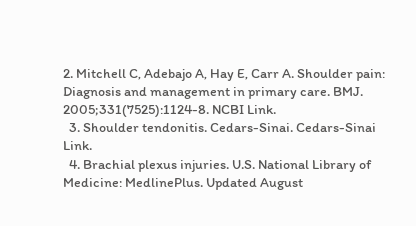2. Mitchell C, Adebajo A, Hay E, Carr A. Shoulder pain: Diagnosis and management in primary care. BMJ. 2005;331(7525):1124-8. NCBI Link.
  3. Shoulder tendonitis. Cedars-Sinai. Cedars-Sinai Link.
  4. Brachial plexus injuries. U.S. National Library of Medicine: MedlinePlus. Updated August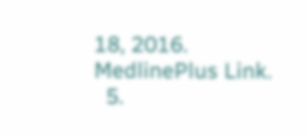18, 2016. MedlinePlus Link.
  5.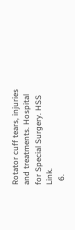Rotator cuff tears, injuries and treatments. Hospital for Special Surgery. HSS Link.
  6.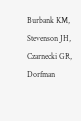Burbank KM, Stevenson JH, Czarnecki GR, Dorfman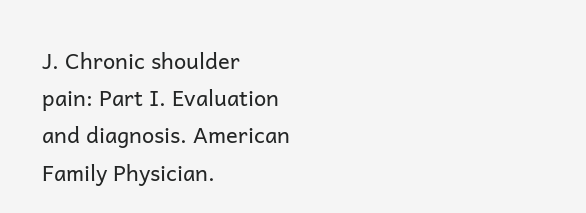J. Chronic shoulder pain: Part I. Evaluation and diagnosis. American Family Physician.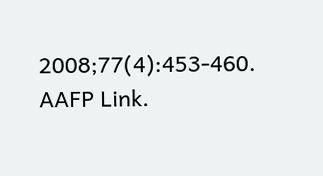2008;77(4):453-460. AAFP Link.